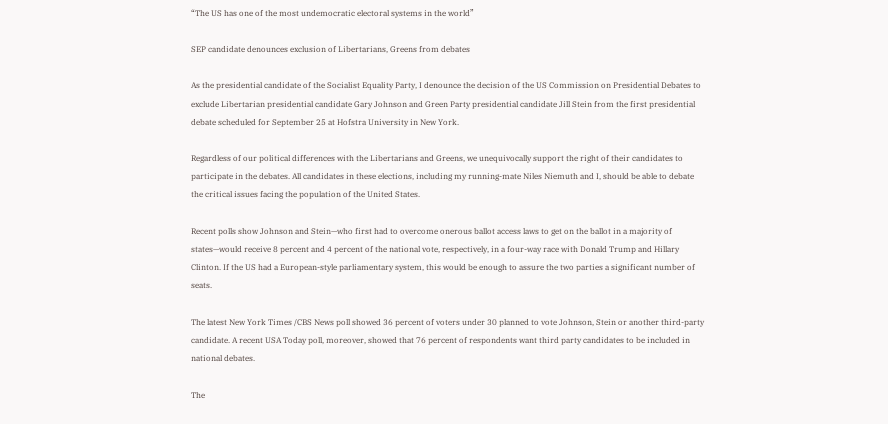“The US has one of the most undemocratic electoral systems in the world”

SEP candidate denounces exclusion of Libertarians, Greens from debates

As the presidential candidate of the Socialist Equality Party, I denounce the decision of the US Commission on Presidential Debates to exclude Libertarian presidential candidate Gary Johnson and Green Party presidential candidate Jill Stein from the first presidential debate scheduled for September 25 at Hofstra University in New York.

Regardless of our political differences with the Libertarians and Greens, we unequivocally support the right of their candidates to participate in the debates. All candidates in these elections, including my running-mate Niles Niemuth and I, should be able to debate the critical issues facing the population of the United States.

Recent polls show Johnson and Stein—who first had to overcome onerous ballot access laws to get on the ballot in a majority of states—would receive 8 percent and 4 percent of the national vote, respectively, in a four-way race with Donald Trump and Hillary Clinton. If the US had a European-style parliamentary system, this would be enough to assure the two parties a significant number of seats.

The latest New York Times /CBS News poll showed 36 percent of voters under 30 planned to vote Johnson, Stein or another third-party candidate. A recent USA Today poll, moreover, showed that 76 percent of respondents want third party candidates to be included in national debates.

The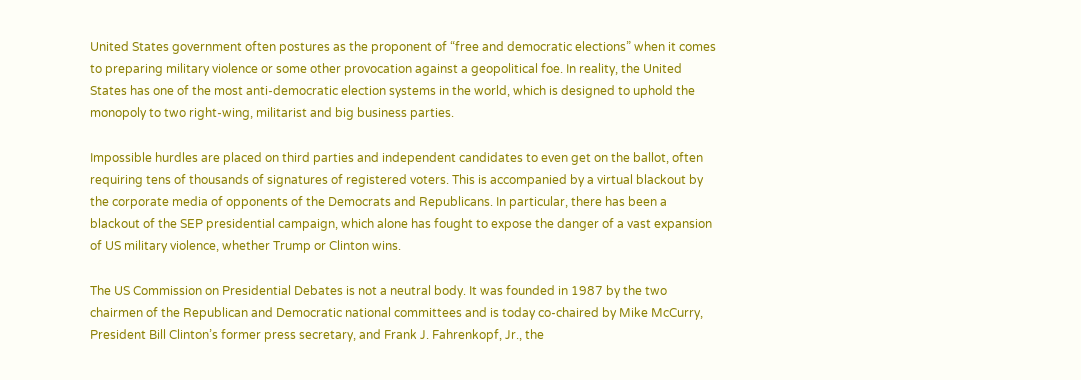United States government often postures as the proponent of “free and democratic elections” when it comes to preparing military violence or some other provocation against a geopolitical foe. In reality, the United States has one of the most anti-democratic election systems in the world, which is designed to uphold the monopoly to two right-wing, militarist and big business parties.

Impossible hurdles are placed on third parties and independent candidates to even get on the ballot, often requiring tens of thousands of signatures of registered voters. This is accompanied by a virtual blackout by the corporate media of opponents of the Democrats and Republicans. In particular, there has been a blackout of the SEP presidential campaign, which alone has fought to expose the danger of a vast expansion of US military violence, whether Trump or Clinton wins.

The US Commission on Presidential Debates is not a neutral body. It was founded in 1987 by the two chairmen of the Republican and Democratic national committees and is today co-chaired by Mike McCurry, President Bill Clinton’s former press secretary, and Frank J. Fahrenkopf, Jr., the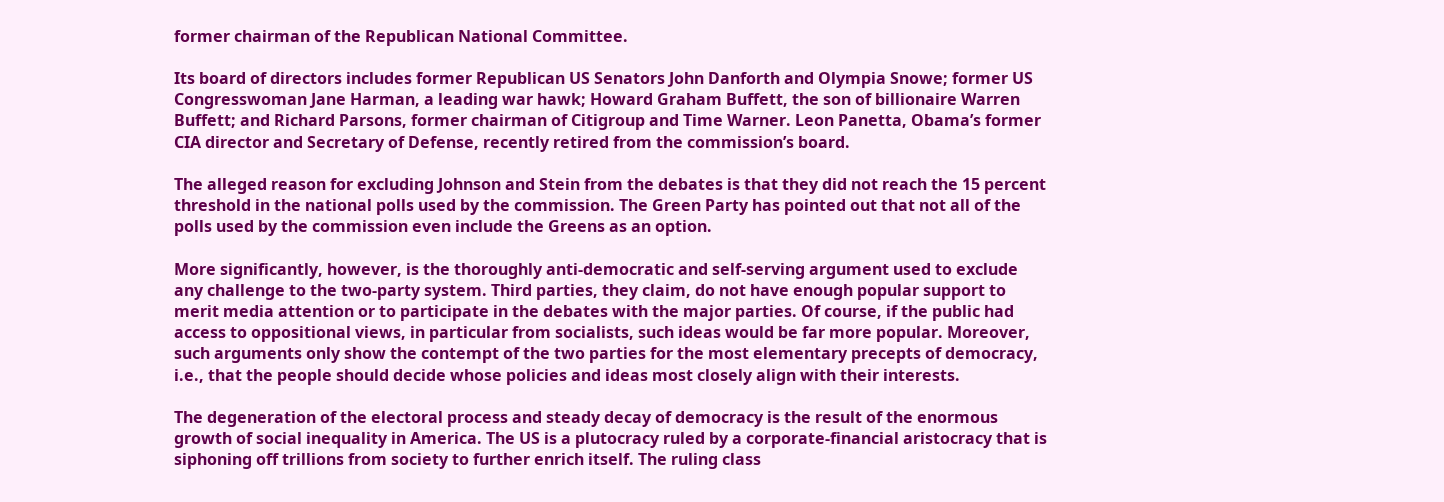former chairman of the Republican National Committee.

Its board of directors includes former Republican US Senators John Danforth and Olympia Snowe; former US Congresswoman Jane Harman, a leading war hawk; Howard Graham Buffett, the son of billionaire Warren Buffett; and Richard Parsons, former chairman of Citigroup and Time Warner. Leon Panetta, Obama’s former CIA director and Secretary of Defense, recently retired from the commission’s board.

The alleged reason for excluding Johnson and Stein from the debates is that they did not reach the 15 percent threshold in the national polls used by the commission. The Green Party has pointed out that not all of the polls used by the commission even include the Greens as an option.

More significantly, however, is the thoroughly anti-democratic and self-serving argument used to exclude any challenge to the two-party system. Third parties, they claim, do not have enough popular support to merit media attention or to participate in the debates with the major parties. Of course, if the public had access to oppositional views, in particular from socialists, such ideas would be far more popular. Moreover, such arguments only show the contempt of the two parties for the most elementary precepts of democracy, i.e., that the people should decide whose policies and ideas most closely align with their interests.

The degeneration of the electoral process and steady decay of democracy is the result of the enormous growth of social inequality in America. The US is a plutocracy ruled by a corporate-financial aristocracy that is siphoning off trillions from society to further enrich itself. The ruling class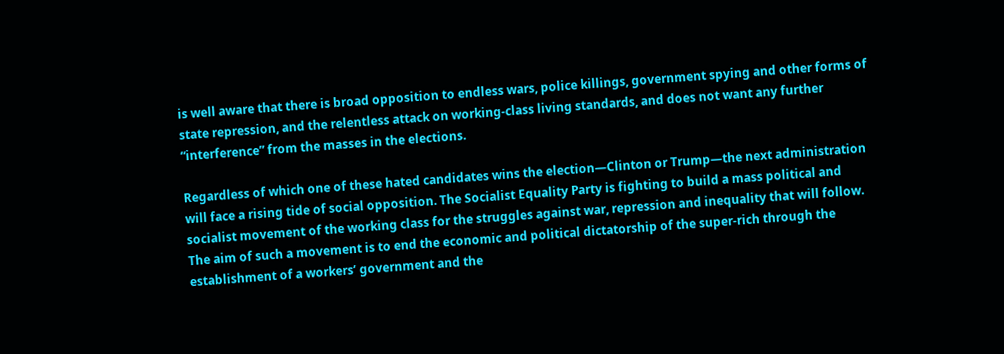is well aware that there is broad opposition to endless wars, police killings, government spying and other forms of state repression, and the relentless attack on working-class living standards, and does not want any further “interference” from the masses in the elections.

Regardless of which one of these hated candidates wins the election—Clinton or Trump—the next administration will face a rising tide of social opposition. The Socialist Equality Party is fighting to build a mass political and socialist movement of the working class for the struggles against war, repression and inequality that will follow. The aim of such a movement is to end the economic and political dictatorship of the super-rich through the establishment of a workers’ government and the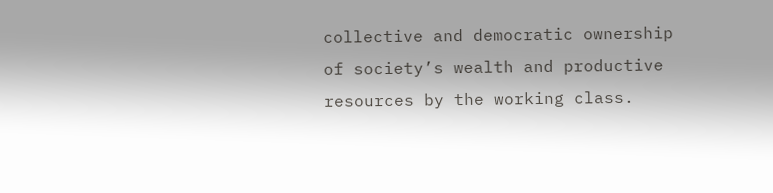collective and democratic ownership of society’s wealth and productive resources by the working class.